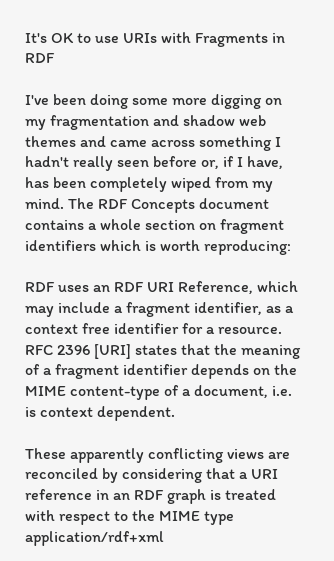It's OK to use URIs with Fragments in RDF

I've been doing some more digging on my fragmentation and shadow web themes and came across something I hadn't really seen before or, if I have, has been completely wiped from my mind. The RDF Concepts document contains a whole section on fragment identifiers which is worth reproducing:

RDF uses an RDF URI Reference, which may include a fragment identifier, as a context free identifier for a resource. RFC 2396 [URI] states that the meaning of a fragment identifier depends on the MIME content-type of a document, i.e. is context dependent.

These apparently conflicting views are reconciled by considering that a URI reference in an RDF graph is treated with respect to the MIME type application/rdf+xml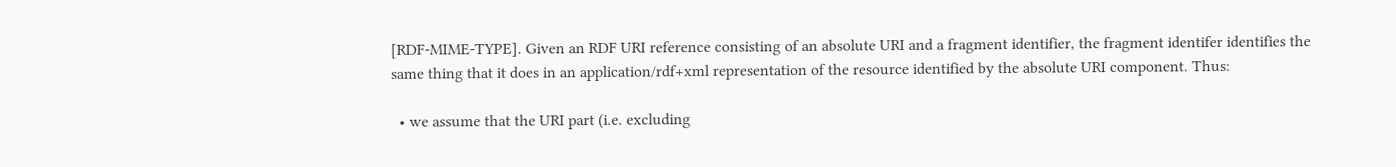[RDF-MIME-TYPE]. Given an RDF URI reference consisting of an absolute URI and a fragment identifier, the fragment identifer identifies the same thing that it does in an application/rdf+xml representation of the resource identified by the absolute URI component. Thus:

  • we assume that the URI part (i.e. excluding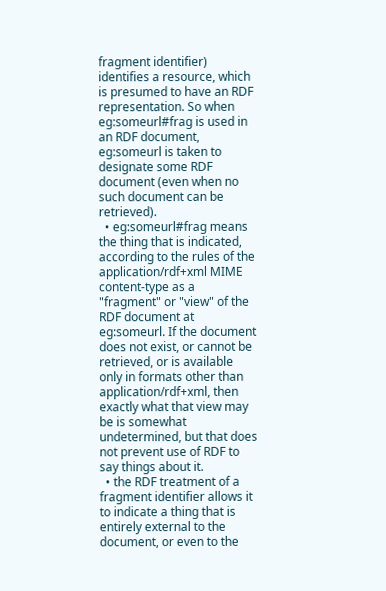fragment identifier) identifies a resource, which is presumed to have an RDF representation. So when eg:someurl#frag is used in an RDF document, eg:someurl is taken to designate some RDF document (even when no such document can be retrieved).
  • eg:someurl#frag means the thing that is indicated, according to the rules of the application/rdf+xml MIME content-type as a "fragment" or "view" of the RDF document at eg:someurl. If the document does not exist, or cannot be retrieved, or is available only in formats other than application/rdf+xml, then exactly what that view may be is somewhat undetermined, but that does not prevent use of RDF to say things about it.
  • the RDF treatment of a fragment identifier allows it to indicate a thing that is entirely external to the document, or even to the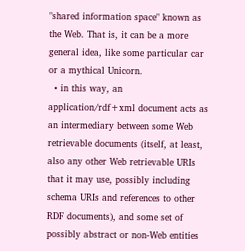"shared information space" known as the Web. That is, it can be a more general idea, like some particular car or a mythical Unicorn.
  • in this way, an application/rdf+xml document acts as an intermediary between some Web retrievable documents (itself, at least, also any other Web retrievable URIs that it may use, possibly including schema URIs and references to other RDF documents), and some set of possibly abstract or non-Web entities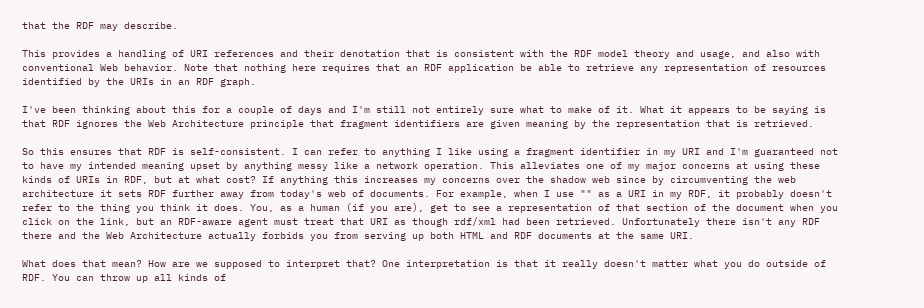that the RDF may describe.

This provides a handling of URI references and their denotation that is consistent with the RDF model theory and usage, and also with conventional Web behavior. Note that nothing here requires that an RDF application be able to retrieve any representation of resources identified by the URIs in an RDF graph.

I've been thinking about this for a couple of days and I'm still not entirely sure what to make of it. What it appears to be saying is that RDF ignores the Web Architecture principle that fragment identifiers are given meaning by the representation that is retrieved.

So this ensures that RDF is self-consistent. I can refer to anything I like using a fragment identifier in my URI and I'm guaranteed not to have my intended meaning upset by anything messy like a network operation. This alleviates one of my major concerns at using these kinds of URIs in RDF, but at what cost? If anything this increases my concerns over the shadow web since by circumventing the web architecture it sets RDF further away from today's web of documents. For example, when I use "" as a URI in my RDF, it probably doesn't refer to the thing you think it does. You, as a human (if you are), get to see a representation of that section of the document when you click on the link, but an RDF-aware agent must treat that URI as though rdf/xml had been retrieved. Unfortunately there isn't any RDF there and the Web Architecture actually forbids you from serving up both HTML and RDF documents at the same URI.

What does that mean? How are we supposed to interpret that? One interpretation is that it really doesn't matter what you do outside of RDF. You can throw up all kinds of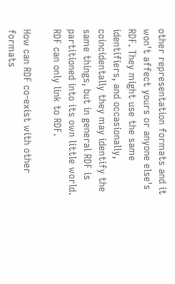other representation formats and it won't affect yours or anyone else's RDF. They might use the same identifiers, and occasionally, coincidentally they may identify the same things, but in general RDF is partitioned into its own little world. RDF can only link to RDF.

How can RDF co-exist with other formats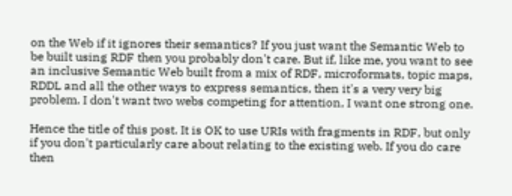on the Web if it ignores their semantics? If you just want the Semantic Web to be built using RDF then you probably don't care. But if, like me, you want to see an inclusive Semantic Web built from a mix of RDF, microformats, topic maps, RDDL and all the other ways to express semantics, then it's a very very big problem. I don't want two webs competing for attention, I want one strong one.

Hence the title of this post. It is OK to use URIs with fragments in RDF, but only if you don't particularly care about relating to the existing web. If you do care then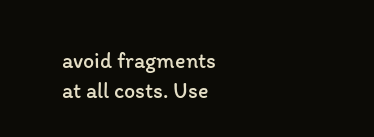avoid fragments at all costs. Use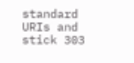standard URIs and stick 303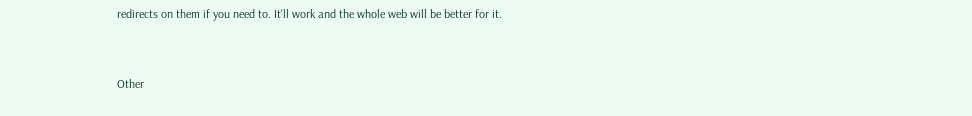redirects on them if you need to. It'll work and the whole web will be better for it.


Other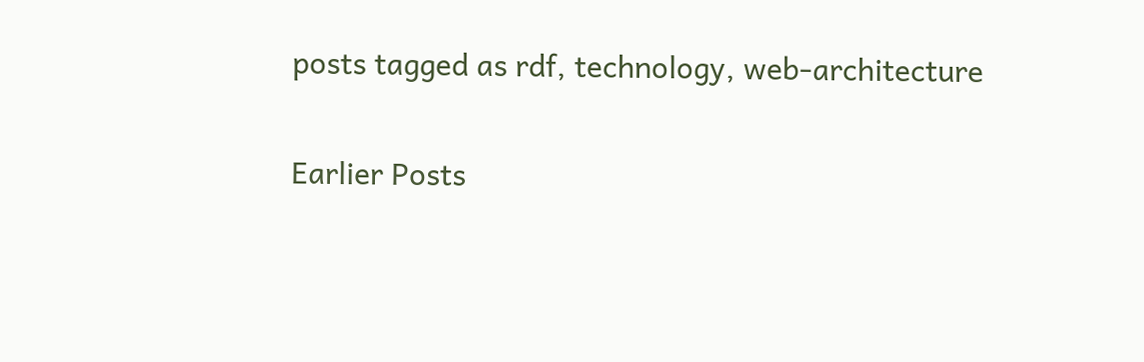posts tagged as rdf, technology, web-architecture

Earlier Posts